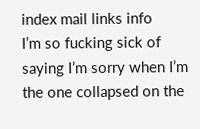index mail links info
I’m so fucking sick of saying I’m sorry when I’m the one collapsed on the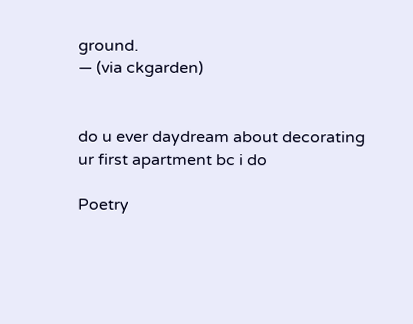ground.
— (via ckgarden)


do u ever daydream about decorating ur first apartment bc i do

Poetry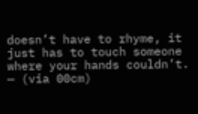doesn’t have to rhyme, it just has to touch someone where your hands couldn’t.
— (via 00cm)